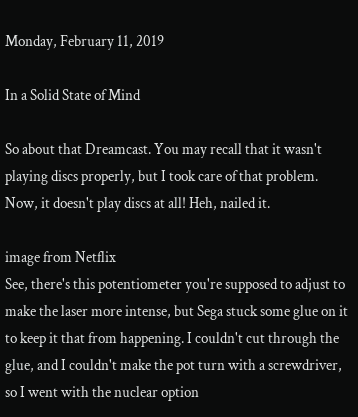Monday, February 11, 2019

In a Solid State of Mind

So about that Dreamcast. You may recall that it wasn't playing discs properly, but I took care of that problem. Now, it doesn't play discs at all! Heh, nailed it.

image from Netflix
See, there's this potentiometer you're supposed to adjust to make the laser more intense, but Sega stuck some glue on it to keep it that from happening. I couldn't cut through the glue, and I couldn't make the pot turn with a screwdriver, so I went with the nuclear option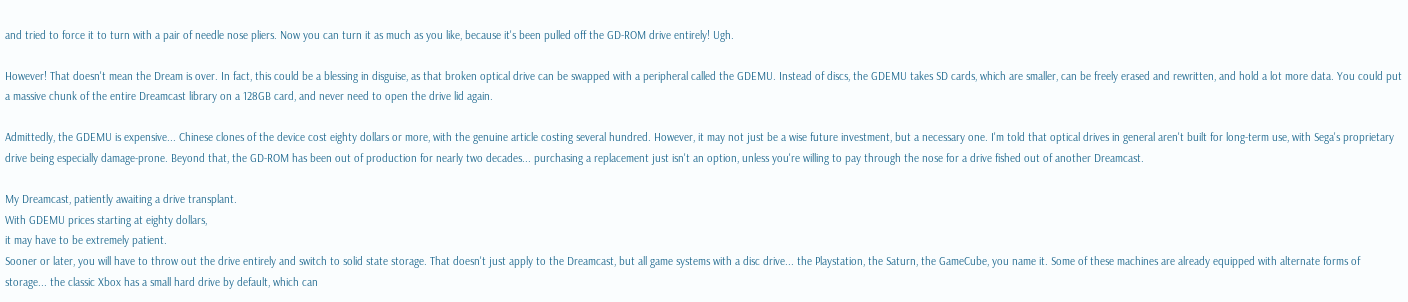and tried to force it to turn with a pair of needle nose pliers. Now you can turn it as much as you like, because it's been pulled off the GD-ROM drive entirely! Ugh.

However! That doesn't mean the Dream is over. In fact, this could be a blessing in disguise, as that broken optical drive can be swapped with a peripheral called the GDEMU. Instead of discs, the GDEMU takes SD cards, which are smaller, can be freely erased and rewritten, and hold a lot more data. You could put a massive chunk of the entire Dreamcast library on a 128GB card, and never need to open the drive lid again.

Admittedly, the GDEMU is expensive... Chinese clones of the device cost eighty dollars or more, with the genuine article costing several hundred. However, it may not just be a wise future investment, but a necessary one. I'm told that optical drives in general aren't built for long-term use, with Sega's proprietary drive being especially damage-prone. Beyond that, the GD-ROM has been out of production for nearly two decades... purchasing a replacement just isn't an option, unless you're willing to pay through the nose for a drive fished out of another Dreamcast.

My Dreamcast, patiently awaiting a drive transplant.
With GDEMU prices starting at eighty dollars,
it may have to be extremely patient.
Sooner or later, you will have to throw out the drive entirely and switch to solid state storage. That doesn't just apply to the Dreamcast, but all game systems with a disc drive... the Playstation, the Saturn, the GameCube, you name it. Some of these machines are already equipped with alternate forms of storage... the classic Xbox has a small hard drive by default, which can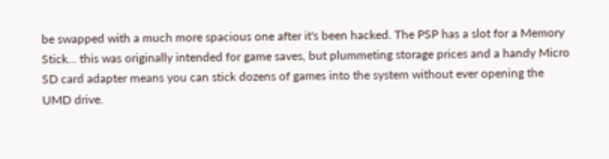be swapped with a much more spacious one after it's been hacked. The PSP has a slot for a Memory Stick... this was originally intended for game saves, but plummeting storage prices and a handy Micro SD card adapter means you can stick dozens of games into the system without ever opening the UMD drive.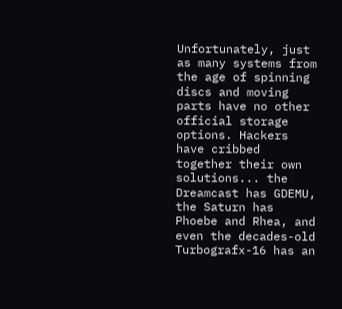Unfortunately, just as many systems from the age of spinning discs and moving parts have no other official storage options. Hackers have cribbed together their own solutions... the Dreamcast has GDEMU, the Saturn has Phoebe and Rhea, and even the decades-old Turbografx-16 has an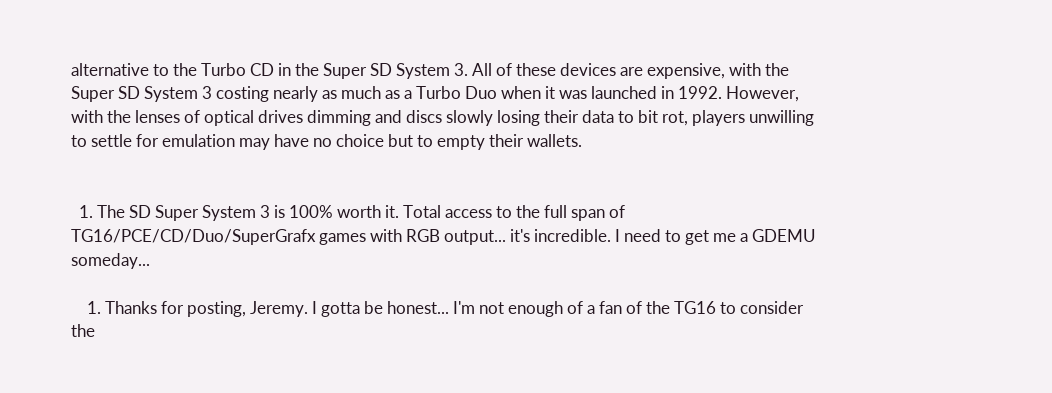alternative to the Turbo CD in the Super SD System 3. All of these devices are expensive, with the Super SD System 3 costing nearly as much as a Turbo Duo when it was launched in 1992. However, with the lenses of optical drives dimming and discs slowly losing their data to bit rot, players unwilling to settle for emulation may have no choice but to empty their wallets.


  1. The SD Super System 3 is 100% worth it. Total access to the full span of TG16/PCE/CD/Duo/SuperGrafx games with RGB output... it's incredible. I need to get me a GDEMU someday...

    1. Thanks for posting, Jeremy. I gotta be honest... I'm not enough of a fan of the TG16 to consider the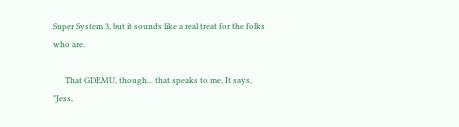Super System 3, but it sounds like a real treat for the folks who are.

      That GDEMU, though... that speaks to me. It says, "Jess,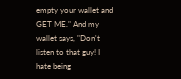empty your wallet and GET ME." And my wallet says, "Don't listen to that guy! I hate being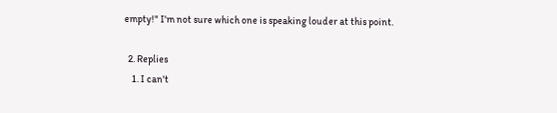empty!" I'm not sure which one is speaking louder at this point.

  2. Replies
    1. I can't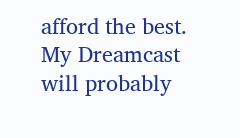afford the best. My Dreamcast will probably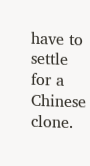have to settle for a Chinese clone.